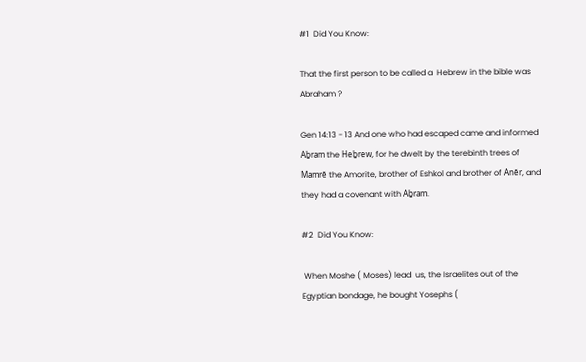#1  Did You Know:

That the first person to be called a  Hebrew in the bible was Abraham ?

Gen 14:13 - 13 And one who had escaped came and informed Aḇram the Heḇrew, for he dwelt by the terebinth trees of Mamrĕ the Amorite, brother of Eshkol and brother of Anĕr, and they had a covenant with Aḇram.

#2  Did You Know:

 When Moshe ( Moses) lead  us, the Israelites out of the Egyptian bondage, he bought Yosephs (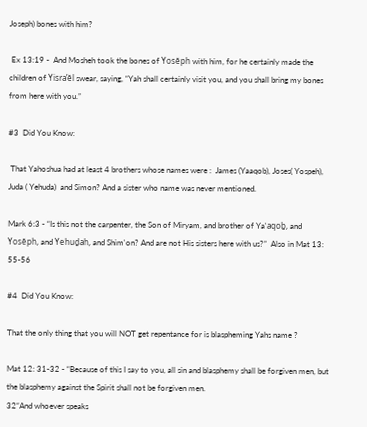Joseph) bones with him?

 Ex 13:19 -  And Mosheh took the bones of Yosĕph with him, for he certainly made the children of Yisra’ĕl swear, saying, “Yah shall certainly visit you, and you shall bring my bones from here with you.”

#3  Did You Know:

 That Yahoshua had at least 4 brothers whose names were :  James (Yaaqob), Joses( Yospeh), Juda ( Yehuda)  and Simon? And a sister who name was never mentioned.

Mark 6:3 - “Is this not the carpenter, the Son of Miryam, and brother of Ya‛aqoḇ, and Yosĕph, and Yehuḏah, and Shim‛on? And are not His sisters here with us?”  Also in Mat 13: 55-56

#4  Did You Know:

That the only thing that you will NOT get repentance for is blaspheming Yahs name ?

Mat 12: 31-32 - “Because of this I say to you, all sin and blasphemy shall be forgiven men, but the blasphemy against the Spirit shall not be forgiven men.
32“And whoever speaks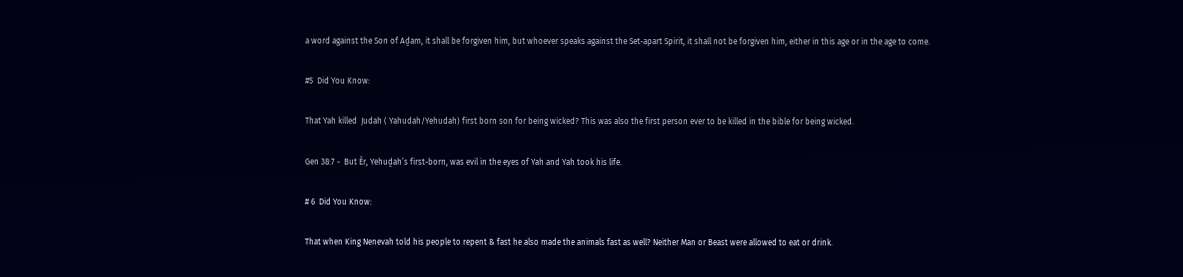a word against the Son of Aḏam, it shall be forgiven him, but whoever speaks against the Set-apart Spirit, it shall not be forgiven him, either in this age or in the age to come.

#5  Did You Know:

That Yah killed  Judah ( Yahudah/Yehudah) first born son for being wicked? This was also the first person ever to be killed in the bible for being wicked.

Gen 38:7 -  But Ěr, Yehuḏah’s first-born, was evil in the eyes of Yah and Yah took his life.

# 6  Did You Know:

That when King Nenevah told his people to repent & fast he also made the animals fast as well? Neither Man or Beast were allowed to eat or drink.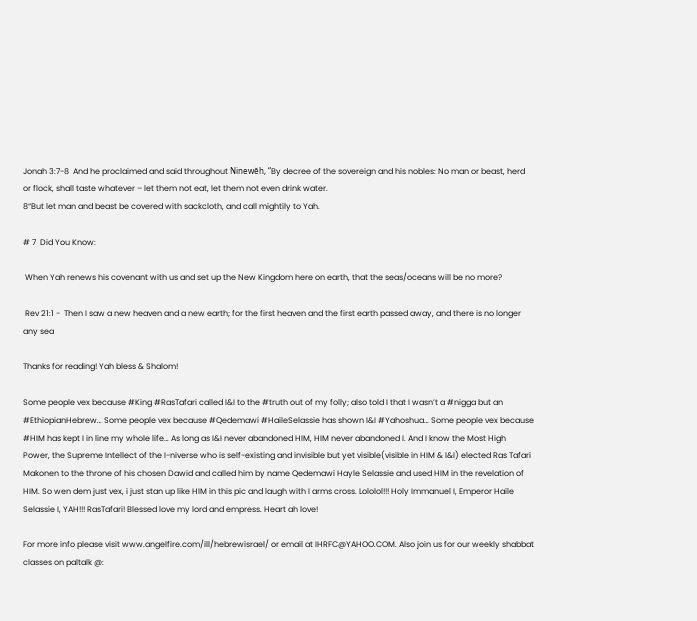Jonah 3:7-8  And he proclaimed and said throughout Ninewĕh, “By decree of the sovereign and his nobles: No man or beast, herd or flock, shall taste whatever – let them not eat, let them not even drink water.
8“But let man and beast be covered with sackcloth, and call mightily to Yah.

# 7  Did You Know:

 When Yah renews his covenant with us and set up the New Kingdom here on earth, that the seas/oceans will be no more?

 Rev 21:1 -  Then I saw a new heaven and a new earth; for the first heaven and the first earth passed away, and there is no longer any sea

Thanks for reading! Yah bless & Shalom!

Some people vex because #King #RasTafari called I&I to the #truth out of my folly; also told I that I wasn’t a #nigga but an #EthiopianHebrew… Some people vex because #Qedemawi #HaileSelassie has shown I&I #Yahoshua… Some people vex because #HIM has kept I in line my whole life… As long as I&I never abandoned HIM, HIM never abandoned I. And I know the Most High Power, the Supreme Intellect of the I-niverse who is self-existing and invisible but yet visible(visible in HIM & I&I) elected Ras Tafari Makonen to the throne of his chosen Dawid and called him by name Qedemawi Hayle Selassie and used HIM in the revelation of HIM. So wen dem just vex, i just stan up like HIM in this pic and laugh with I arms cross. Lololol!!! Holy Immanuel I, Emperor Haile Selassie I, YAH!!! RasTafari! Blessed love my lord and empress. Heart ah love!

For more info please visit www.angelfire.com/ill/hebrewisrael/ or email at IHRFC@YAHOO.COM. Also join us for our weekly shabbat classes on paltalk @: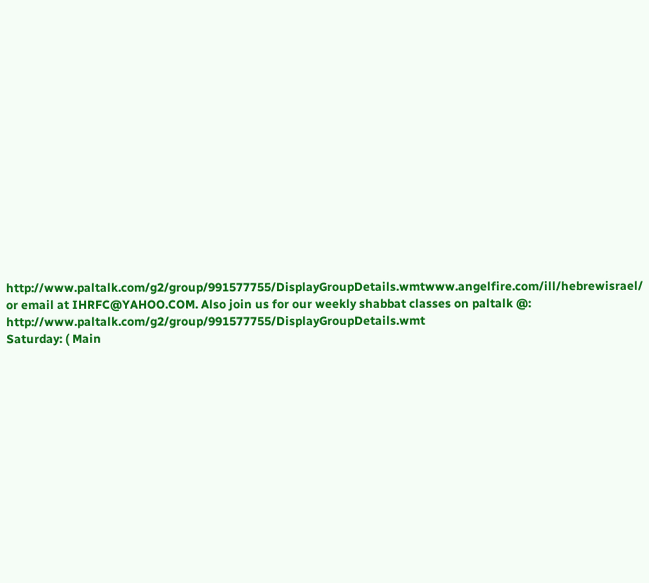http://www.paltalk.com/g2/group/991577755/DisplayGroupDetails.wmtwww.angelfire.com/ill/hebrewisrael/ or email at IHRFC@YAHOO.COM. Also join us for our weekly shabbat classes on paltalk @: http://www.paltalk.com/g2/group/991577755/DisplayGroupDetails.wmt
Saturday: ( Main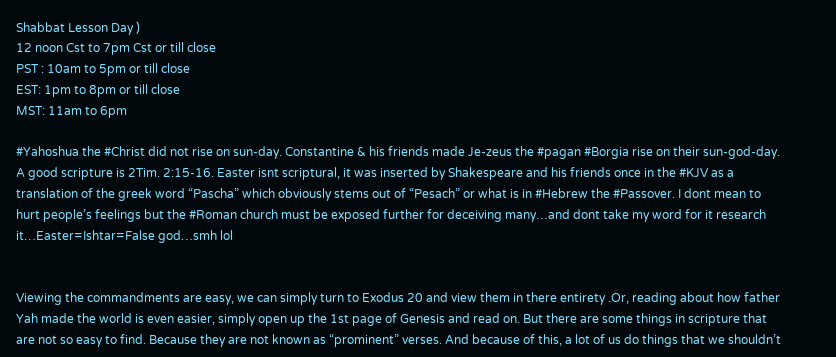Shabbat Lesson Day )
12 noon Cst to 7pm Cst or till close
PST : 10am to 5pm or till close
EST: 1pm to 8pm or till close
MST: 11am to 6pm

#Yahoshua the #Christ did not rise on sun-day. Constantine & his friends made Je-zeus the #pagan #Borgia rise on their sun-god-day. A good scripture is 2Tim. 2:15-16. Easter isnt scriptural, it was inserted by Shakespeare and his friends once in the #KJV as a translation of the greek word “Pascha” which obviously stems out of “Pesach” or what is in #Hebrew the #Passover. I dont mean to hurt people’s feelings but the #Roman church must be exposed further for deceiving many…and dont take my word for it research it…Easter=Ishtar=False god…smh lol


Viewing the commandments are easy, we can simply turn to Exodus 20 and view them in there entirety .Or, reading about how father Yah made the world is even easier, simply open up the 1st page of Genesis and read on. But there are some things in scripture that are not so easy to find. Because they are not known as “prominent” verses. And because of this, a lot of us do things that we shouldn’t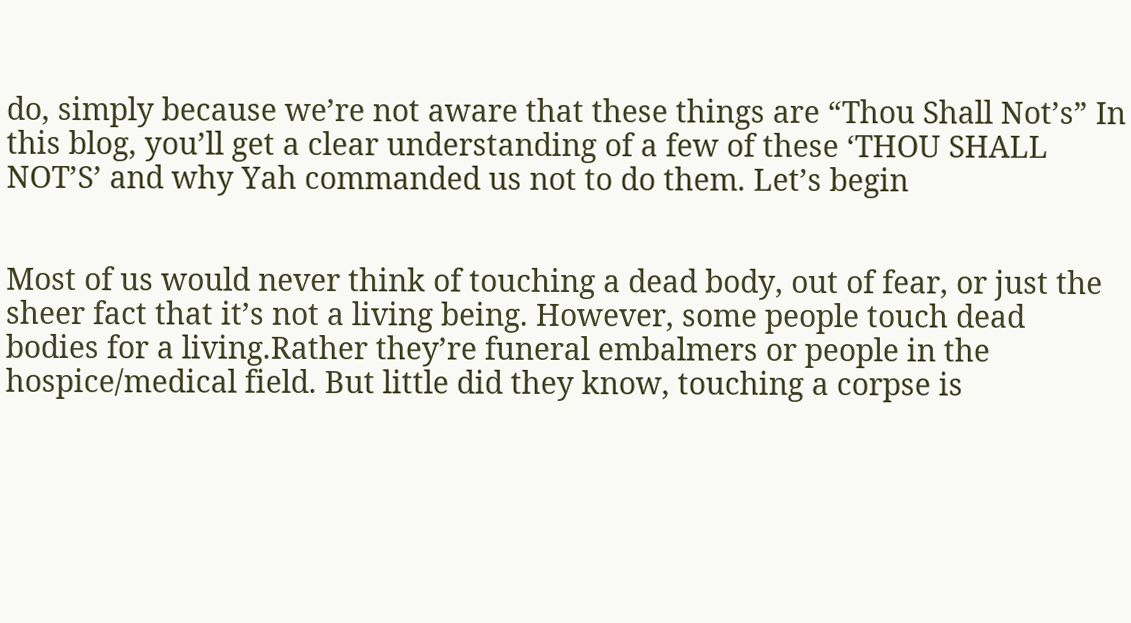do, simply because we’re not aware that these things are “Thou Shall Not’s” In this blog, you’ll get a clear understanding of a few of these ‘THOU SHALL NOT’S’ and why Yah commanded us not to do them. Let’s begin


Most of us would never think of touching a dead body, out of fear, or just the sheer fact that it’s not a living being. However, some people touch dead bodies for a living.Rather they’re funeral embalmers or people in the hospice/medical field. But little did they know, touching a corpse is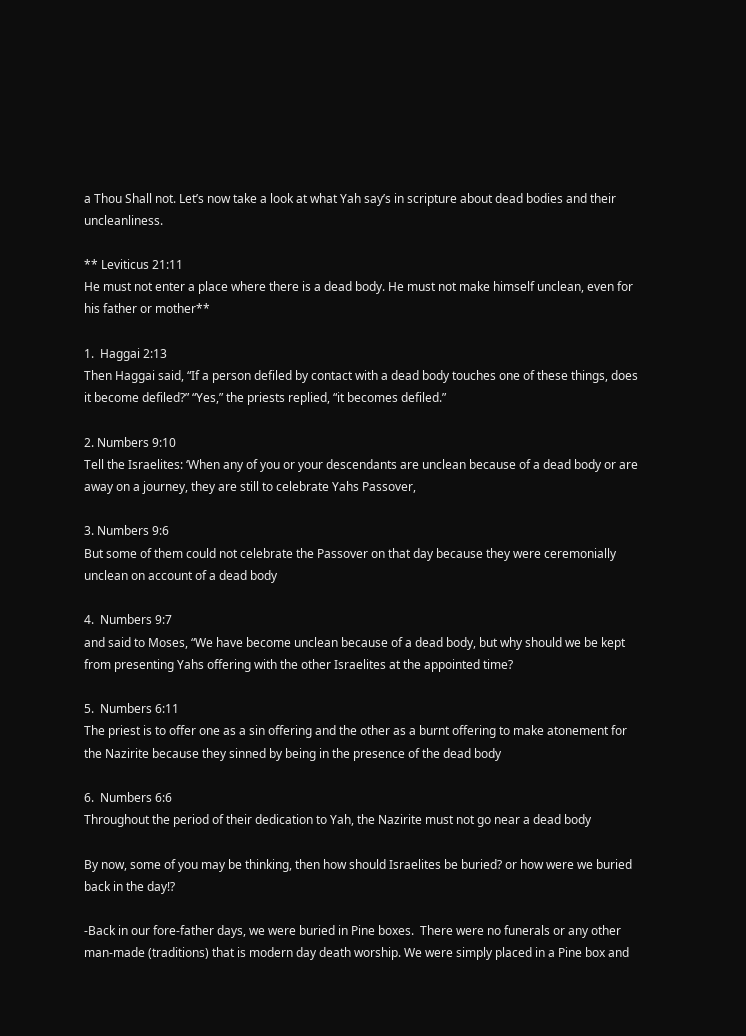a Thou Shall not. Let’s now take a look at what Yah say’s in scripture about dead bodies and their uncleanliness.

** Leviticus 21:11
He must not enter a place where there is a dead body. He must not make himself unclean, even for his father or mother**

1.  Haggai 2:13
Then Haggai said, “If a person defiled by contact with a dead body touches one of these things, does it become defiled?” “Yes,” the priests replied, “it becomes defiled.”

2. Numbers 9:10
Tell the Israelites: ‘When any of you or your descendants are unclean because of a dead body or are away on a journey, they are still to celebrate Yahs Passover,

3. Numbers 9:6
But some of them could not celebrate the Passover on that day because they were ceremonially unclean on account of a dead body

4.  Numbers 9:7
and said to Moses, “We have become unclean because of a dead body, but why should we be kept from presenting Yahs offering with the other Israelites at the appointed time?

5.  Numbers 6:11
The priest is to offer one as a sin offering and the other as a burnt offering to make atonement for the Nazirite because they sinned by being in the presence of the dead body

6.  Numbers 6:6
Throughout the period of their dedication to Yah, the Nazirite must not go near a dead body

By now, some of you may be thinking, then how should Israelites be buried? or how were we buried back in the day!?

-Back in our fore-father days, we were buried in Pine boxes.  There were no funerals or any other man-made (traditions) that is modern day death worship. We were simply placed in a Pine box and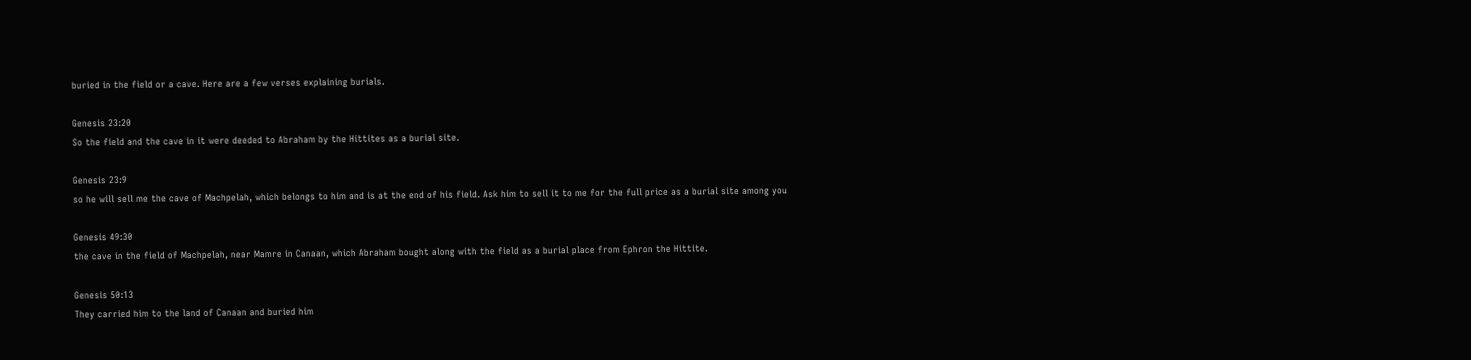buried in the field or a cave. Here are a few verses explaining burials.

Genesis 23:20
So the field and the cave in it were deeded to Abraham by the Hittites as a burial site.

Genesis 23:9
so he will sell me the cave of Machpelah, which belongs to him and is at the end of his field. Ask him to sell it to me for the full price as a burial site among you

Genesis 49:30
the cave in the field of Machpelah, near Mamre in Canaan, which Abraham bought along with the field as a burial place from Ephron the Hittite.

Genesis 50:13
They carried him to the land of Canaan and buried him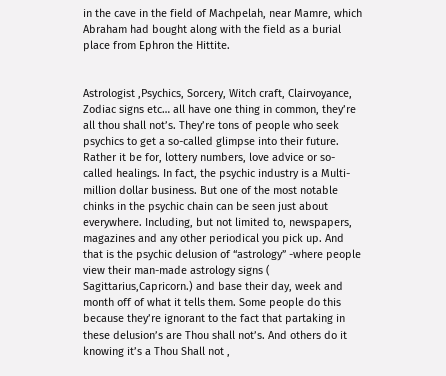in the cave in the field of Machpelah, near Mamre, which Abraham had bought along with the field as a burial place from Ephron the Hittite.


Astrologist ,Psychics, Sorcery, Witch craft, Clairvoyance, Zodiac signs etc… all have one thing in common, they’re all thou shall not’s. They’re tons of people who seek psychics to get a so-called glimpse into their future. Rather it be for, lottery numbers, love advice or so-called healings. In fact, the psychic industry is a Multi-million dollar business. But one of the most notable chinks in the psychic chain can be seen just about everywhere. Including, but not limited to, newspapers, magazines and any other periodical you pick up. And that is the psychic delusion of “astrology” -where people view their man-made astrology signs ( Sagittarius,Capricorn.) and base their day, week and month off of what it tells them. Some people do this because they’re ignorant to the fact that partaking in these delusion’s are Thou shall not’s. And others do it knowing it’s a Thou Shall not ,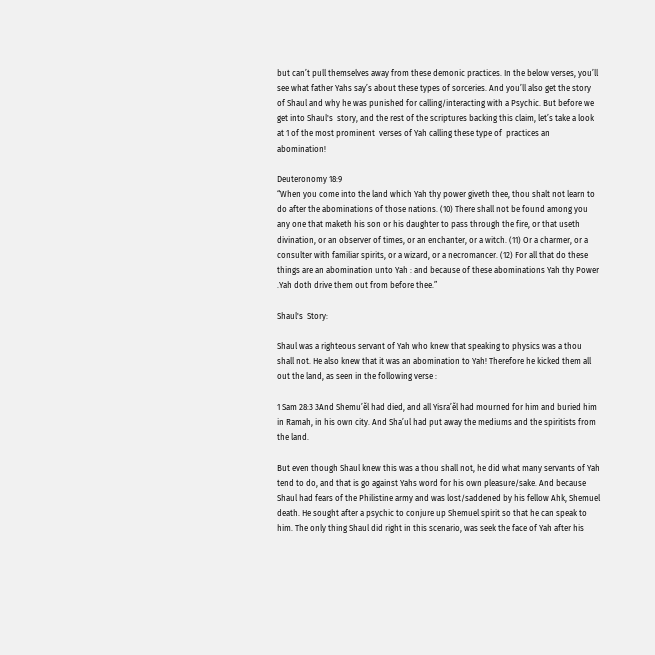but can’t pull themselves away from these demonic practices. In the below verses, you’ll see what father Yahs say’s about these types of sorceries. And you’ll also get the story of Shaul and why he was punished for calling/interacting with a Psychic. But before we get into Shaul's  story, and the rest of the scriptures backing this claim, let’s take a look at 1 of the most prominent  verses of Yah calling these type of  practices an abomination!

Deuteronomy 18:9
“When you come into the land which Yah thy power giveth thee, thou shalt not learn to do after the abominations of those nations. (10) There shall not be found among you any one that maketh his son or his daughter to pass through the fire, or that useth divination, or an observer of times, or an enchanter, or a witch. (11) Or a charmer, or a consulter with familiar spirits, or a wizard, or a necromancer. (12) For all that do these things are an abomination unto Yah : and because of these abominations Yah thy Power .Yah doth drive them out from before thee.”

Shaul's  Story:

Shaul was a righteous servant of Yah who knew that speaking to physics was a thou shall not. He also knew that it was an abomination to Yah! Therefore he kicked them all out the land, as seen in the following verse :

1 Sam 28:3 3And Shemu’ĕl had died, and all Yisra’ĕl had mourned for him and buried him in Ramah, in his own city. And Sha’ul had put away the mediums and the spiritists from the land.

But even though Shaul knew this was a thou shall not, he did what many servants of Yah tend to do, and that is go against Yahs word for his own pleasure/sake. And because Shaul had fears of the Philistine army and was lost/saddened by his fellow Ahk, Shemuel death. He sought after a psychic to conjure up Shemuel spirit so that he can speak to him. The only thing Shaul did right in this scenario, was seek the face of Yah after his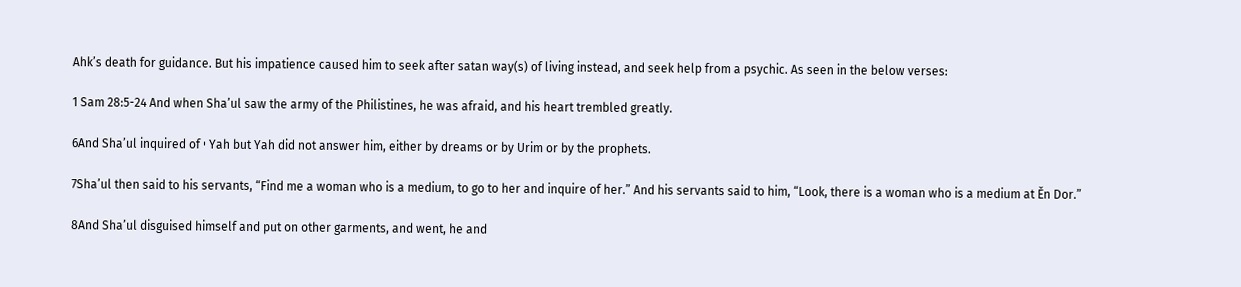Ahk’s death for guidance. But his impatience caused him to seek after satan way(s) of living instead, and seek help from a psychic. As seen in the below verses:

1 Sam 28:5-24 And when Sha’ul saw the army of the Philistines, he was afraid, and his heart trembled greatly.

6And Sha’ul inquired of י Yah but Yah did not answer him, either by dreams or by Urim or by the prophets.

7Sha’ul then said to his servants, “Find me a woman who is a medium, to go to her and inquire of her.” And his servants said to him, “Look, there is a woman who is a medium at Ěn Dor.”

8And Sha’ul disguised himself and put on other garments, and went, he and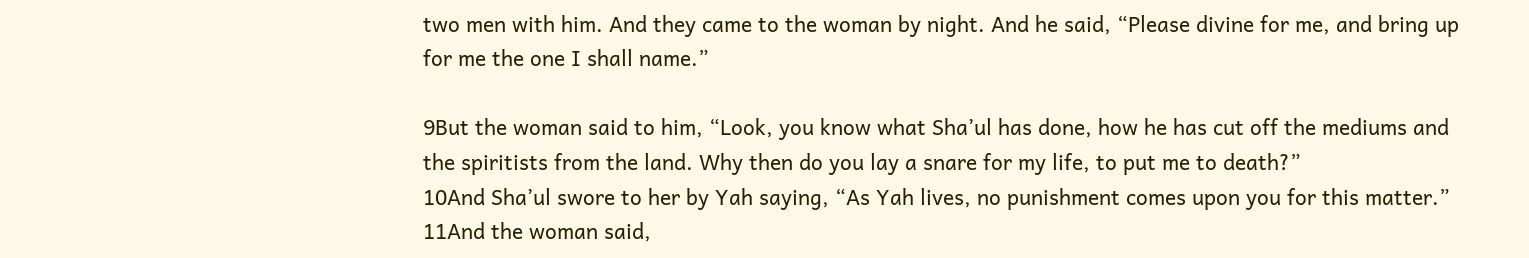two men with him. And they came to the woman by night. And he said, “Please divine for me, and bring up for me the one I shall name.”

9But the woman said to him, “Look, you know what Sha’ul has done, how he has cut off the mediums and the spiritists from the land. Why then do you lay a snare for my life, to put me to death?”
10And Sha’ul swore to her by Yah saying, “As Yah lives, no punishment comes upon you for this matter.”
11And the woman said,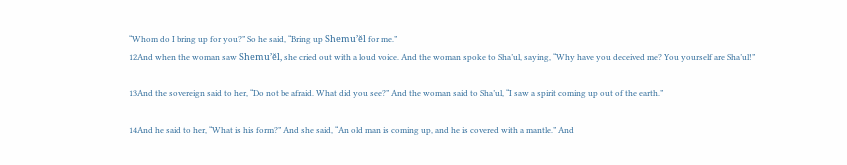“Whom do I bring up for you?” So he said, “Bring up Shemu’ĕl for me.”
12And when the woman saw Shemu’ĕl, she cried out with a loud voice. And the woman spoke to Sha’ul, saying, “Why have you deceived me? You yourself are Sha’ul!”

13And the sovereign said to her, “Do not be afraid. What did you see?” And the woman said to Sha’ul, “I saw a spirit coming up out of the earth.”

14And he said to her, “What is his form?” And she said, “An old man is coming up, and he is covered with a mantle.” And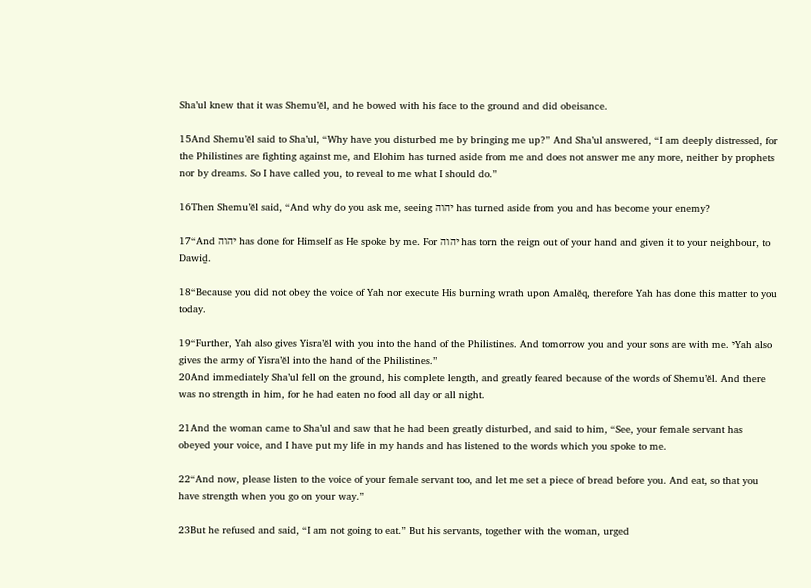Sha’ul knew that it was Shemu’ĕl, and he bowed with his face to the ground and did obeisance.

15And Shemu’ĕl said to Sha’ul, “Why have you disturbed me by bringing me up?” And Sha’ul answered, “I am deeply distressed, for the Philistines are fighting against me, and Elohim has turned aside from me and does not answer me any more, neither by prophets nor by dreams. So I have called you, to reveal to me what I should do.”

16Then Shemu’ĕl said, “And why do you ask me, seeing יהוה has turned aside from you and has become your enemy?

17“And יהוה has done for Himself as He spoke by me. For יהוה has torn the reign out of your hand and given it to your neighbour, to Dawiḏ.

18“Because you did not obey the voice of Yah nor execute His burning wrath upon Amalĕq, therefore Yah has done this matter to you today.

19“Further, Yah also gives Yisra’ĕl with you into the hand of the Philistines. And tomorrow you and your sons are with me. יYah also gives the army of Yisra’ĕl into the hand of the Philistines.”
20And immediately Sha’ul fell on the ground, his complete length, and greatly feared because of the words of Shemu’ĕl. And there was no strength in him, for he had eaten no food all day or all night.

21And the woman came to Sha’ul and saw that he had been greatly disturbed, and said to him, “See, your female servant has obeyed your voice, and I have put my life in my hands and has listened to the words which you spoke to me.

22“And now, please listen to the voice of your female servant too, and let me set a piece of bread before you. And eat, so that you have strength when you go on your way.”

23But he refused and said, “I am not going to eat.” But his servants, together with the woman, urged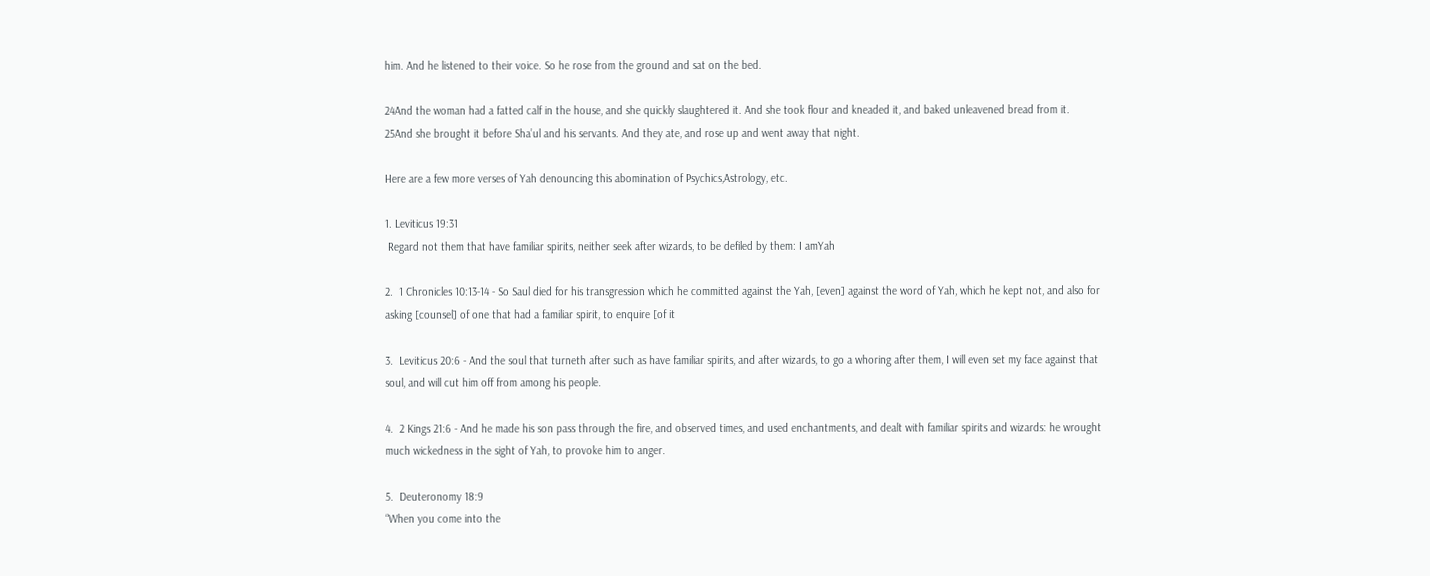him. And he listened to their voice. So he rose from the ground and sat on the bed.

24And the woman had a fatted calf in the house, and she quickly slaughtered it. And she took flour and kneaded it, and baked unleavened bread from it.
25And she brought it before Sha’ul and his servants. And they ate, and rose up and went away that night.

Here are a few more verses of Yah denouncing this abomination of Psychics,Astrology, etc.

1. Leviticus 19:31
 Regard not them that have familiar spirits, neither seek after wizards, to be defiled by them: I amYah

2.  1 Chronicles 10:13-14 - So Saul died for his transgression which he committed against the Yah, [even] against the word of Yah, which he kept not, and also for asking [counsel] of one that had a familiar spirit, to enquire [of it

3.  Leviticus 20:6 - And the soul that turneth after such as have familiar spirits, and after wizards, to go a whoring after them, I will even set my face against that soul, and will cut him off from among his people.

4.  2 Kings 21:6 - And he made his son pass through the fire, and observed times, and used enchantments, and dealt with familiar spirits and wizards: he wrought much wickedness in the sight of Yah, to provoke him to anger.

5.  Deuteronomy 18:9
“When you come into the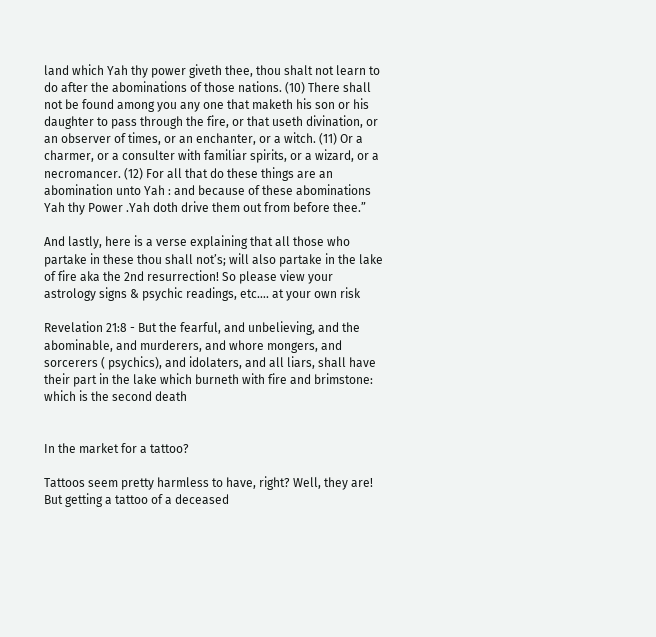land which Yah thy power giveth thee, thou shalt not learn to do after the abominations of those nations. (10) There shall not be found among you any one that maketh his son or his daughter to pass through the fire, or that useth divination, or an observer of times, or an enchanter, or a witch. (11) Or a charmer, or a consulter with familiar spirits, or a wizard, or a necromancer. (12) For all that do these things are an abomination unto Yah : and because of these abominations Yah thy Power .Yah doth drive them out from before thee.”

And lastly, here is a verse explaining that all those who partake in these thou shall not’s; will also partake in the lake of fire aka the 2nd resurrection! So please view your astrology signs & psychic readings, etc…. at your own risk

Revelation 21:8 - But the fearful, and unbelieving, and the abominable, and murderers, and whore mongers, and sorcerers ( psychics), and idolaters, and all liars, shall have their part in the lake which burneth with fire and brimstone: which is the second death


In the market for a tattoo?

Tattoos seem pretty harmless to have, right? Well, they are! But getting a tattoo of a deceased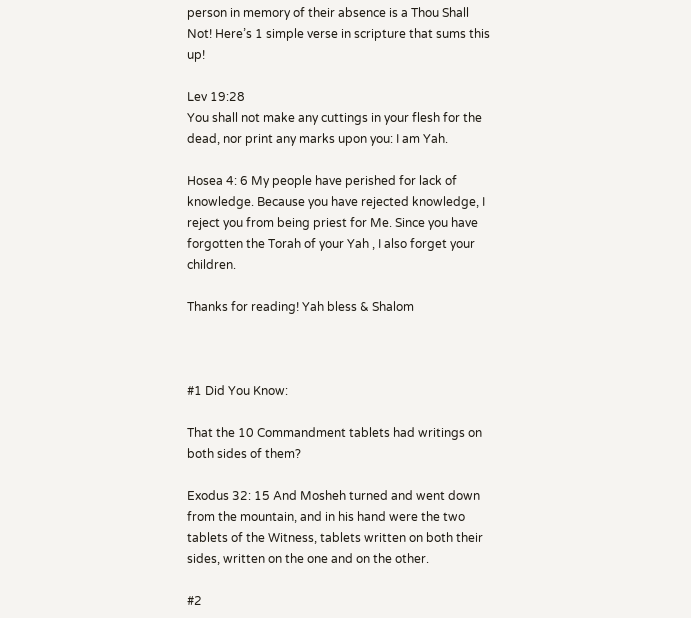person in memory of their absence is a Thou Shall Not! Here’s 1 simple verse in scripture that sums this up!

Lev 19:28
You shall not make any cuttings in your flesh for the dead, nor print any marks upon you: I am Yah.

Hosea 4: 6 My people have perished for lack of knowledge. Because you have rejected knowledge, I reject you from being priest for Me. Since you have forgotten the Torah of your Yah , I also forget your children.

Thanks for reading! Yah bless & Shalom



#1 Did You Know:

That the 10 Commandment tablets had writings on both sides of them?

Exodus 32: 15 And Mosheh turned and went down from the mountain, and in his hand were the two tablets of the Witness, tablets written on both their sides, written on the one and on the other.

#2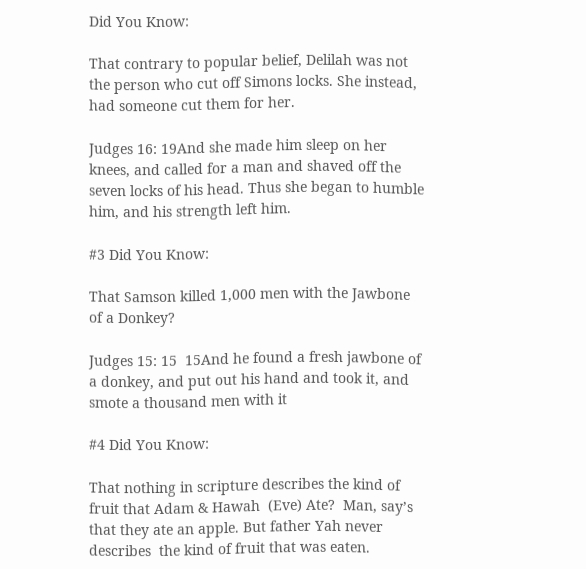Did You Know:

That contrary to popular belief, Delilah was not the person who cut off Simons locks. She instead, had someone cut them for her.

Judges 16: 19And she made him sleep on her knees, and called for a man and shaved off the seven locks of his head. Thus she began to humble him, and his strength left him.

#3 Did You Know:

That Samson killed 1,000 men with the Jawbone of a Donkey?

Judges 15: 15  15And he found a fresh jawbone of a donkey, and put out his hand and took it, and smote a thousand men with it

#4 Did You Know:

That nothing in scripture describes the kind of fruit that Adam & Hawah  (Eve) Ate?  Man, say’s that they ate an apple. But father Yah never describes  the kind of fruit that was eaten.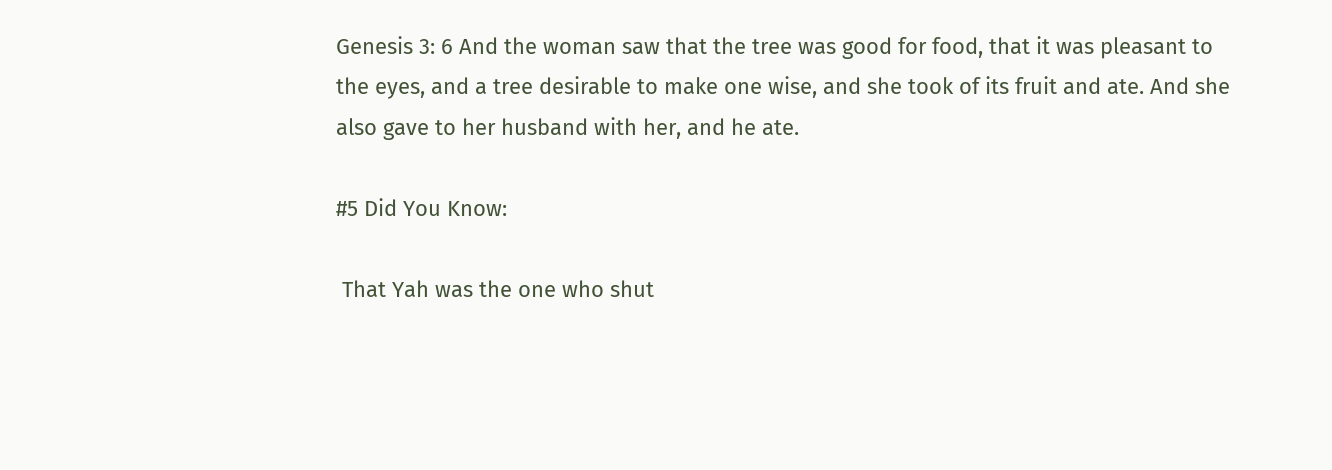Genesis 3: 6 And the woman saw that the tree was good for food, that it was pleasant to the eyes, and a tree desirable to make one wise, and she took of its fruit and ate. And she also gave to her husband with her, and he ate.

#5 Did You Know:

 That Yah was the one who shut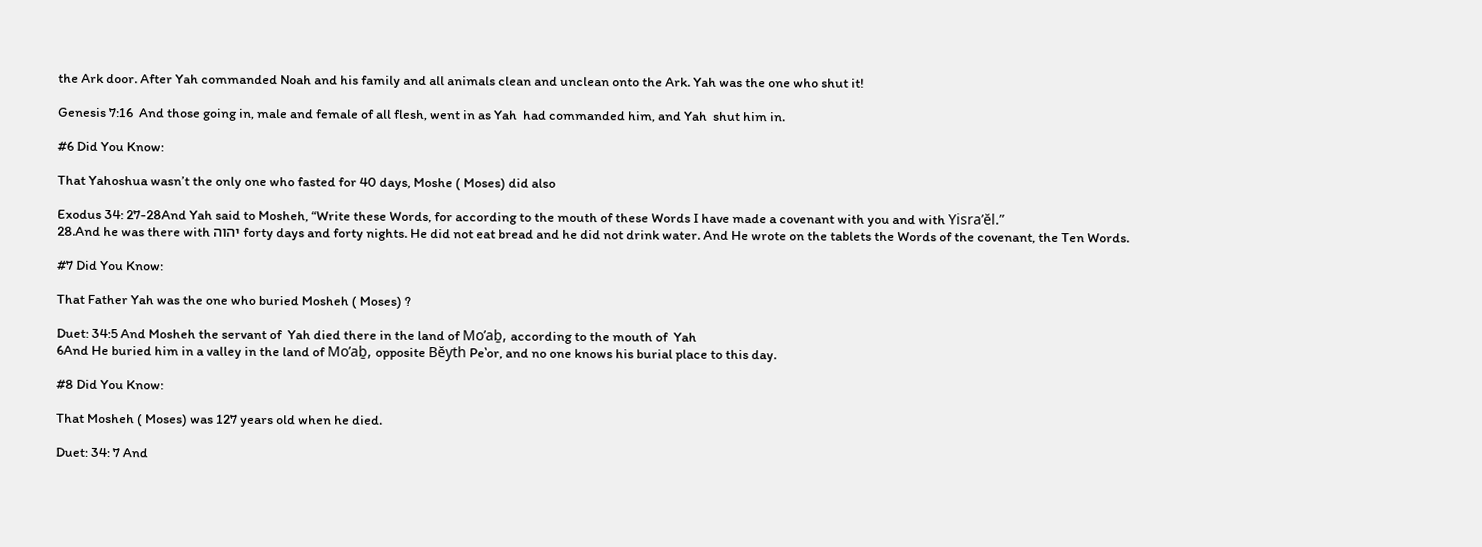the Ark door. After Yah commanded Noah and his family and all animals clean and unclean onto the Ark. Yah was the one who shut it!

Genesis 7:16  And those going in, male and female of all flesh, went in as Yah  had commanded him, and Yah  shut him in.

#6 Did You Know:

That Yahoshua wasn’t the only one who fasted for 40 days, Moshe ( Moses) did also

Exodus 34: 27-28And Yah said to Mosheh, “Write these Words, for according to the mouth of these Words I have made a covenant with you and with Yisra’ĕl.”
28.And he was there with יהוה forty days and forty nights. He did not eat bread and he did not drink water. And He wrote on the tablets the Words of the covenant, the Ten Words.

#7 Did You Know:

That Father Yah was the one who buried Mosheh ( Moses) ?

Duet: 34:5 And Mosheh the servant of  Yah died there in the land of Mo’aḇ, according to the mouth of  Yah
6And He buried him in a valley in the land of Mo’aḇ, opposite Bĕyth Pe‛or, and no one knows his burial place to this day.

#8 Did You Know:

That Mosheh ( Moses) was 127 years old when he died.

Duet: 34: 7 And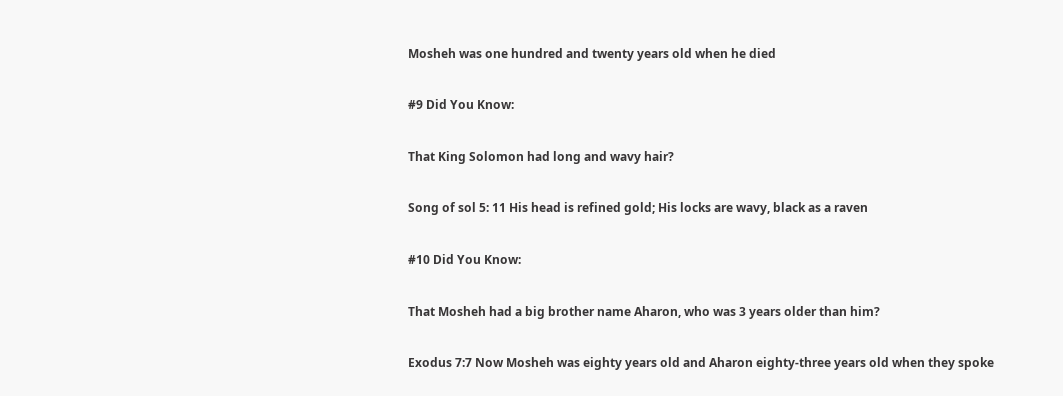Mosheh was one hundred and twenty years old when he died

#9 Did You Know:

That King Solomon had long and wavy hair?

Song of sol 5: 11 His head is refined gold; His locks are wavy, black as a raven

#10 Did You Know:

That Mosheh had a big brother name Aharon, who was 3 years older than him?

Exodus 7:7 Now Mosheh was eighty years old and Aharon eighty-three years old when they spoke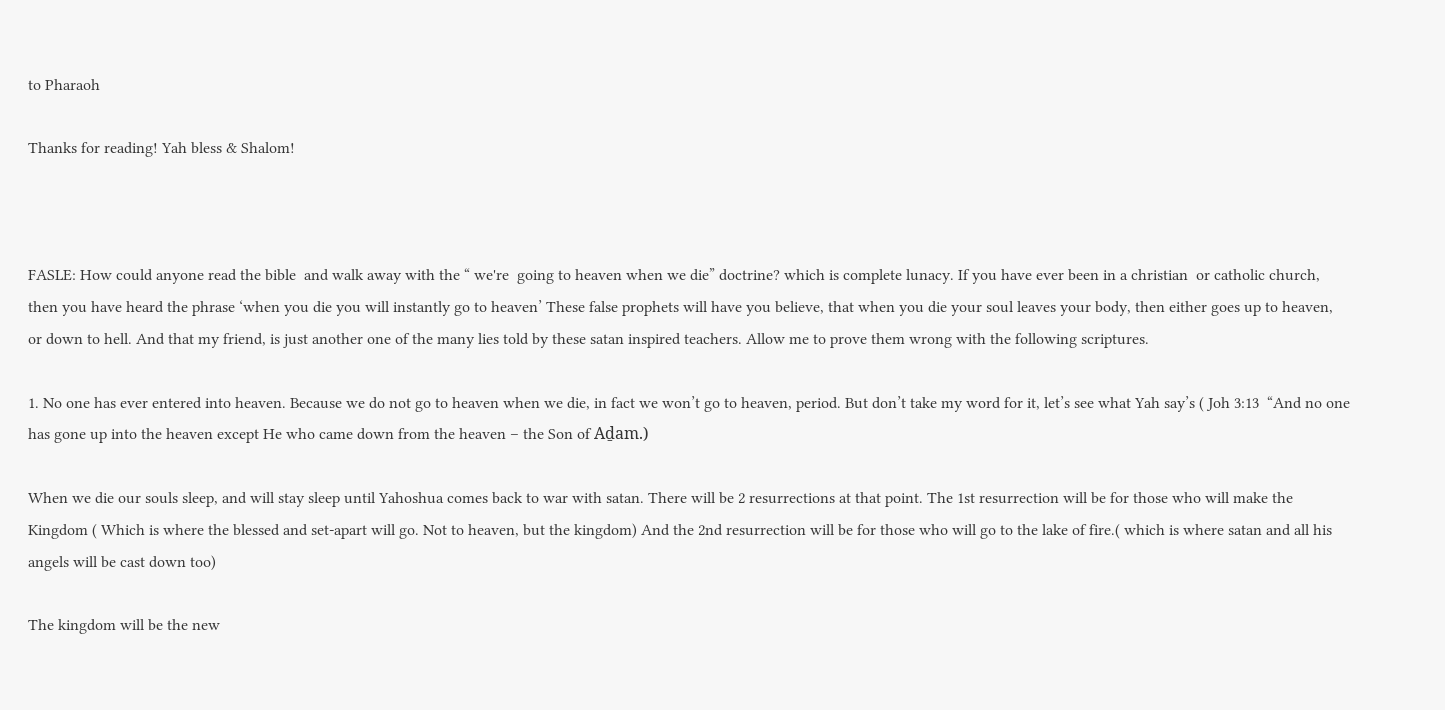to Pharaoh

Thanks for reading! Yah bless & Shalom!



FASLE: How could anyone read the bible  and walk away with the “ we're  going to heaven when we die” doctrine? which is complete lunacy. If you have ever been in a christian  or catholic church, then you have heard the phrase ‘when you die you will instantly go to heaven’ These false prophets will have you believe, that when you die your soul leaves your body, then either goes up to heaven, or down to hell. And that my friend, is just another one of the many lies told by these satan inspired teachers. Allow me to prove them wrong with the following scriptures.

1. No one has ever entered into heaven. Because we do not go to heaven when we die, in fact we won’t go to heaven, period. But don’t take my word for it, let’s see what Yah say’s ( Joh 3:13  “And no one has gone up into the heaven except He who came down from the heaven – the Son of Aḏam.)

When we die our souls sleep, and will stay sleep until Yahoshua comes back to war with satan. There will be 2 resurrections at that point. The 1st resurrection will be for those who will make the Kingdom ( Which is where the blessed and set-apart will go. Not to heaven, but the kingdom) And the 2nd resurrection will be for those who will go to the lake of fire.( which is where satan and all his angels will be cast down too)

The kingdom will be the new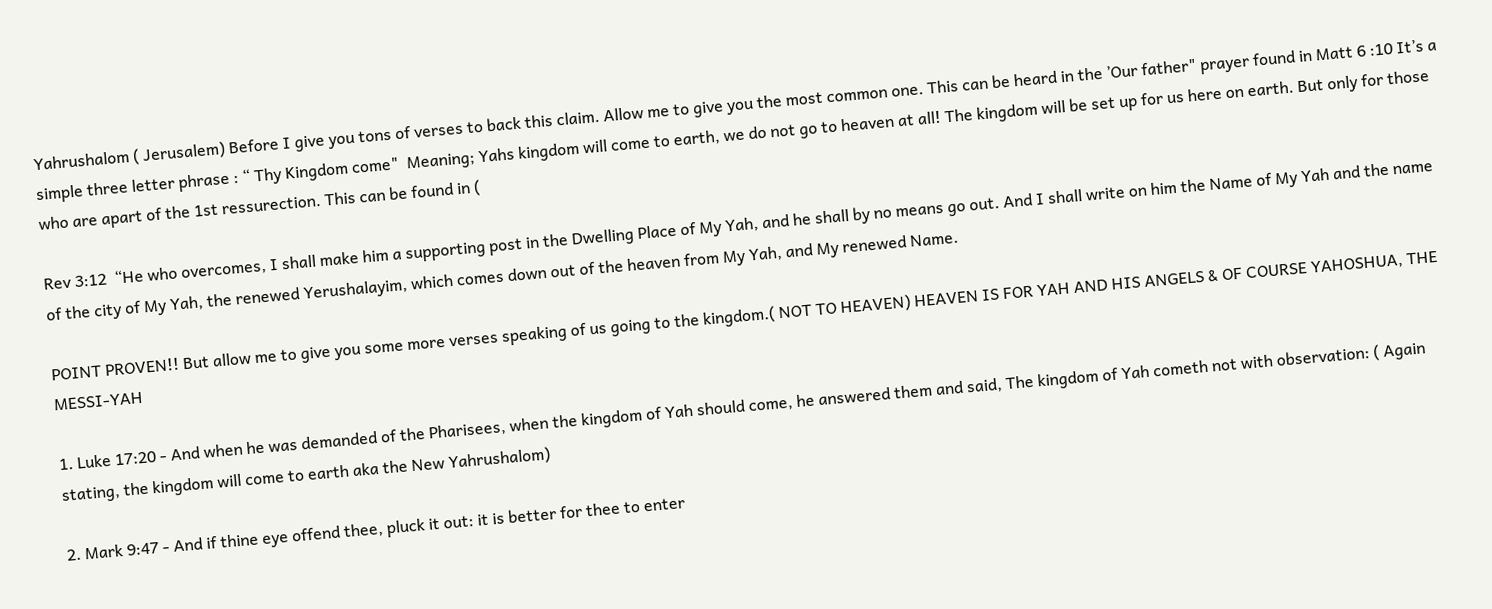Yahrushalom ( Jerusalem) Before I give you tons of verses to back this claim. Allow me to give you the most common one. This can be heard in the ’Our father" prayer found in Matt 6 :10 It’s a simple three letter phrase : “ Thy Kingdom come"  Meaning; Yahs kingdom will come to earth, we do not go to heaven at all! The kingdom will be set up for us here on earth. But only for those who are apart of the 1st ressurection. This can be found in (

Rev 3:12  “He who overcomes, I shall make him a supporting post in the Dwelling Place of My Yah, and he shall by no means go out. And I shall write on him the Name of My Yah and the name of the city of My Yah, the renewed Yerushalayim, which comes down out of the heaven from My Yah, and My renewed Name.

POINT PROVEN!! But allow me to give you some more verses speaking of us going to the kingdom.( NOT TO HEAVEN) HEAVEN IS FOR YAH AND HIS ANGELS & OF COURSE YAHOSHUA, THE MESSI-YAH

1. Luke 17:20 - And when he was demanded of the Pharisees, when the kingdom of Yah should come, he answered them and said, The kingdom of Yah cometh not with observation: ( Again stating, the kingdom will come to earth aka the New Yahrushalom)

2. Mark 9:47 - And if thine eye offend thee, pluck it out: it is better for thee to enter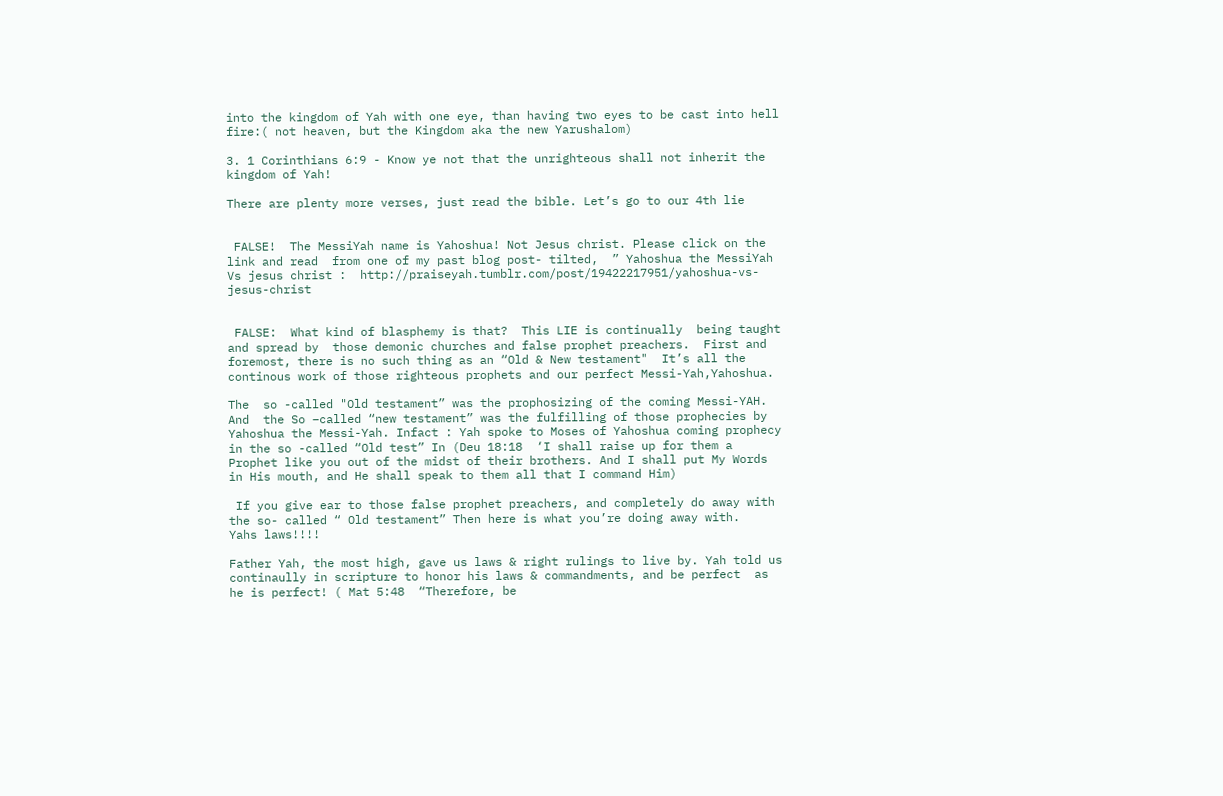into the kingdom of Yah with one eye, than having two eyes to be cast into hell fire:( not heaven, but the Kingdom aka the new Yarushalom)

3. 1 Corinthians 6:9 - Know ye not that the unrighteous shall not inherit the kingdom of Yah!

There are plenty more verses, just read the bible. Let’s go to our 4th lie


 FALSE!  The MessiYah name is Yahoshua! Not Jesus christ. Please click on the link and read  from one of my past blog post- tilted,  ” Yahoshua the MessiYah Vs jesus christ :  http://praiseyah.tumblr.com/post/19422217951/yahoshua-vs-jesus-christ


 FALSE:  What kind of blasphemy is that?  This LIE is continually  being taught and spread by  those demonic churches and false prophet preachers.  First and foremost, there is no such thing as an “Old & New testament"  It’s all the continous work of those righteous prophets and our perfect Messi-Yah,Yahoshua.

The  so -called "Old testament” was the prophosizing of the coming Messi-YAH.
And  the So –called “new testament” was the fulfilling of those prophecies by Yahoshua the Messi-Yah. Infact : Yah spoke to Moses of Yahoshua coming prophecy in the so -called “Old test” In (Deu 18:18  ‘I shall raise up for them a Prophet like you out of the midst of their brothers. And I shall put My Words in His mouth, and He shall speak to them all that I command Him)

 If you give ear to those false prophet preachers, and completely do away with the so- called “ Old testament” Then here is what you’re doing away with.
Yahs laws!!!!

Father Yah, the most high, gave us laws & right rulings to live by. Yah told us continaully in scripture to honor his laws & commandments, and be perfect  as he is perfect! ( Mat 5:48  “Therefore, be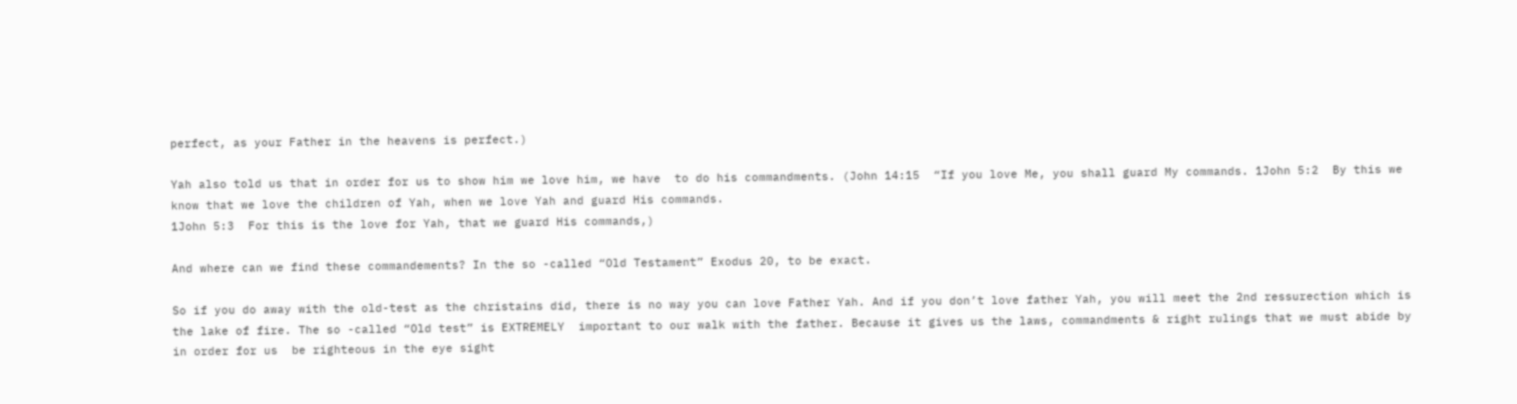perfect, as your Father in the heavens is perfect.)

Yah also told us that in order for us to show him we love him, we have  to do his commandments. (John 14:15  “If you love Me, you shall guard My commands. 1John 5:2  By this we know that we love the children of Yah, when we love Yah and guard His commands.
1John 5:3  For this is the love for Yah, that we guard His commands,)

And where can we find these commandements? In the so -called “Old Testament” Exodus 20, to be exact.

So if you do away with the old-test as the christains did, there is no way you can love Father Yah. And if you don’t love father Yah, you will meet the 2nd ressurection which is the lake of fire. The so -called “Old test” is EXTREMELY  important to our walk with the father. Because it gives us the laws, commandments & right rulings that we must abide by in order for us  be righteous in the eye sight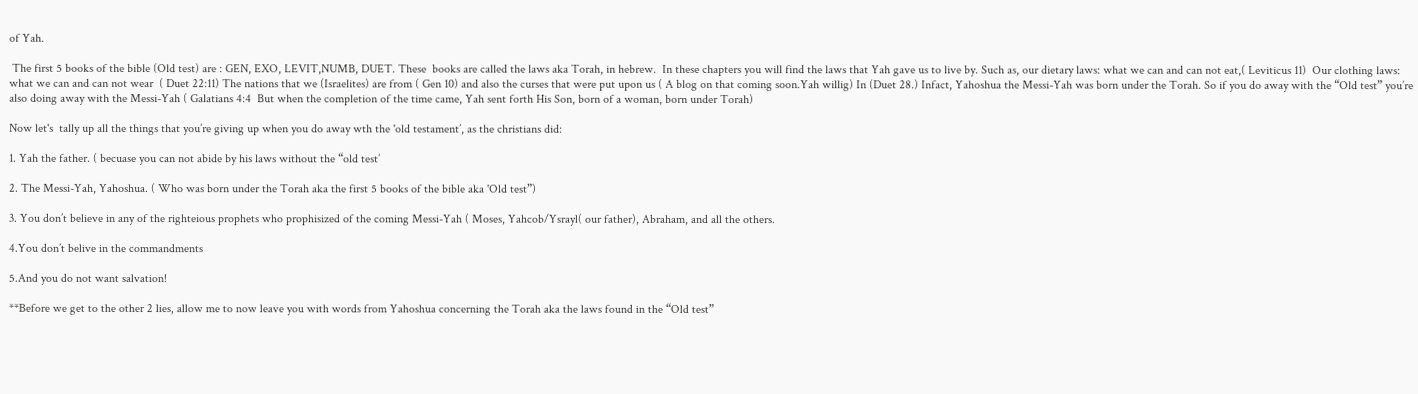of Yah.

 The first 5 books of the bible (Old test) are : GEN, EXO, LEVIT,NUMB, DUET. These  books are called the laws aka Torah, in hebrew.  In these chapters you will find the laws that Yah gave us to live by. Such as, our dietary laws: what we can and can not eat,( Leviticus 11)  Our clothing laws: what we can and can not wear  ( Duet 22:11) The nations that we (Israelites) are from ( Gen 10) and also the curses that were put upon us ( A blog on that coming soon.Yah willig) In (Duet 28.) Infact, Yahoshua the Messi-Yah was born under the Torah. So if you do away with the “Old test” you’re also doing away with the Messi-Yah ( Galatians 4:4  But when the completion of the time came, Yah sent forth His Son, born of a woman, born under Torah)

Now let's  tally up all the things that you’re giving up when you do away wth the 'old testament’, as the christians did:

1. Yah the father. ( becuase you can not abide by his laws without the “old test’

2. The Messi-Yah, Yahoshua. ( Who was born under the Torah aka the first 5 books of the bible aka 'Old test”)

3. You don’t believe in any of the righteious prophets who prophisized of the coming Messi-Yah ( Moses, Yahcob/Ysrayl( our father), Abraham, and all the others.

4.You don’t belive in the commandments

5.And you do not want salvation!

**Before we get to the other 2 lies, allow me to now leave you with words from Yahoshua concerning the Torah aka the laws found in the “Old test”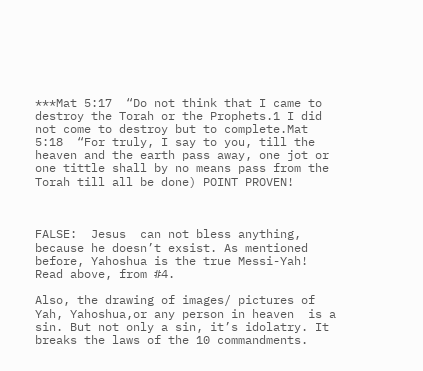***Mat 5:17  “Do not think that I came to destroy the Torah or the Prophets.1 I did not come to destroy but to complete.Mat 5:18  “For truly, I say to you, till the heaven and the earth pass away, one jot or one tittle shall by no means pass from the Torah till all be done) POINT PROVEN!



FALSE:  Jesus  can not bless anything, because he doesn’t exsist. As mentioned before, Yahoshua is the true Messi-Yah! Read above, from #4.

Also, the drawing of images/ pictures of  Yah, Yahoshua,or any person in heaven  is a sin. But not only a sin, it’s idolatry. It breaks the laws of the 10 commandments.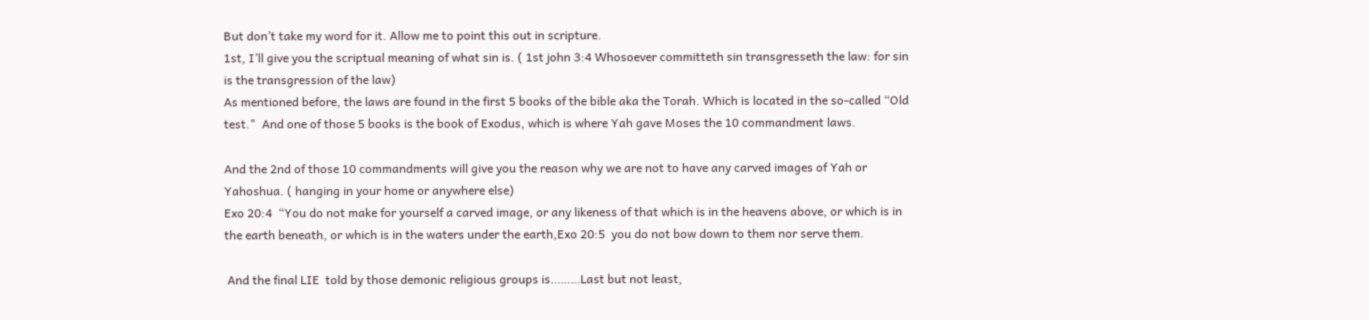But don’t take my word for it. Allow me to point this out in scripture.
1st, I’ll give you the scriptual meaning of what sin is. ( 1st john 3:4 Whosoever committeth sin transgresseth the law: for sin is the transgression of the law)
As mentioned before, the laws are found in the first 5 books of the bible aka the Torah. Which is located in the so-called “Old test."  And one of those 5 books is the book of Exodus, which is where Yah gave Moses the 10 commandment laws.

And the 2nd of those 10 commandments will give you the reason why we are not to have any carved images of Yah or Yahoshua. ( hanging in your home or anywhere else)
Exo 20:4  “You do not make for yourself a carved image, or any likeness of that which is in the heavens above, or which is in the earth beneath, or which is in the waters under the earth,Exo 20:5  you do not bow down to them nor serve them.

 And the final LIE  told by those demonic religious groups is………Last but not least,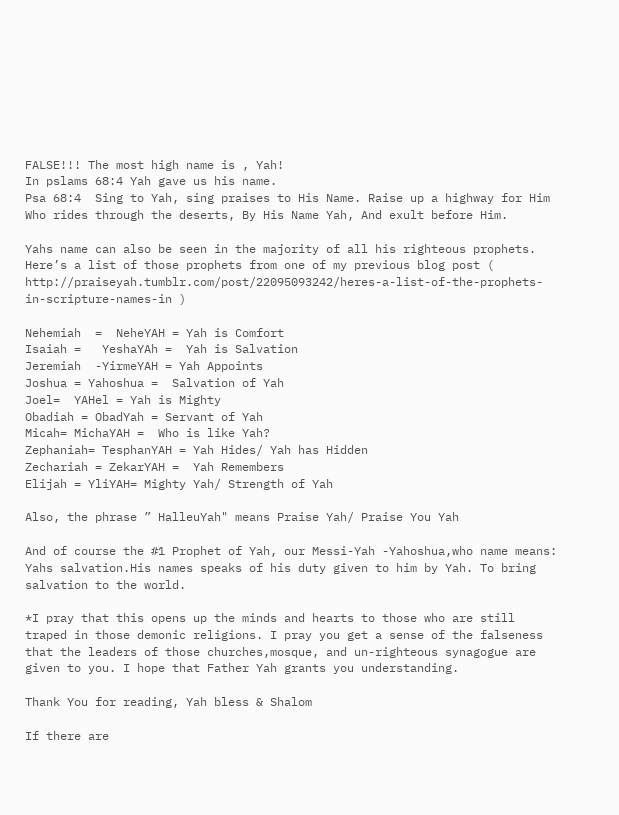FALSE!!! The most high name is , Yah!
In pslams 68:4 Yah gave us his name.
Psa 68:4  Sing to Yah, sing praises to His Name. Raise up a highway for Him Who rides through the deserts, By His Name Yah, And exult before Him.

Yahs name can also be seen in the majority of all his righteous prophets. Here’s a list of those prophets from one of my previous blog post ( http://praiseyah.tumblr.com/post/22095093242/heres-a-list-of-the-prophets-in-scripture-names-in )

Nehemiah  =  NeheYAH = Yah is Comfort
Isaiah =   YeshaYAh =  Yah is Salvation
Jeremiah  -YirmeYAH = Yah Appoints
Joshua = Yahoshua =  Salvation of Yah
Joel=  YAHel = Yah is Mighty
Obadiah = ObadYah = Servant of Yah
Micah= MichaYAH =  Who is like Yah?
Zephaniah= TesphanYAH = Yah Hides/ Yah has Hidden
Zechariah = ZekarYAH =  Yah Remembers
Elijah = YliYAH= Mighty Yah/ Strength of Yah

Also, the phrase ” HalleuYah" means Praise Yah/ Praise You Yah

And of course the #1 Prophet of Yah, our Messi-Yah -Yahoshua,who name means: Yahs salvation.His names speaks of his duty given to him by Yah. To bring salvation to the world.

*I pray that this opens up the minds and hearts to those who are still traped in those demonic religions. I pray you get a sense of the falseness that the leaders of those churches,mosque, and un-righteous synagogue are given to you. I hope that Father Yah grants you understanding.

Thank You for reading, Yah bless & Shalom

If there are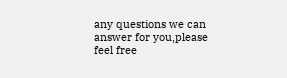any questions we can answer for you,please feel free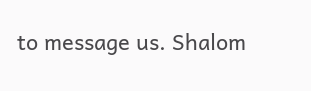to message us. Shalom